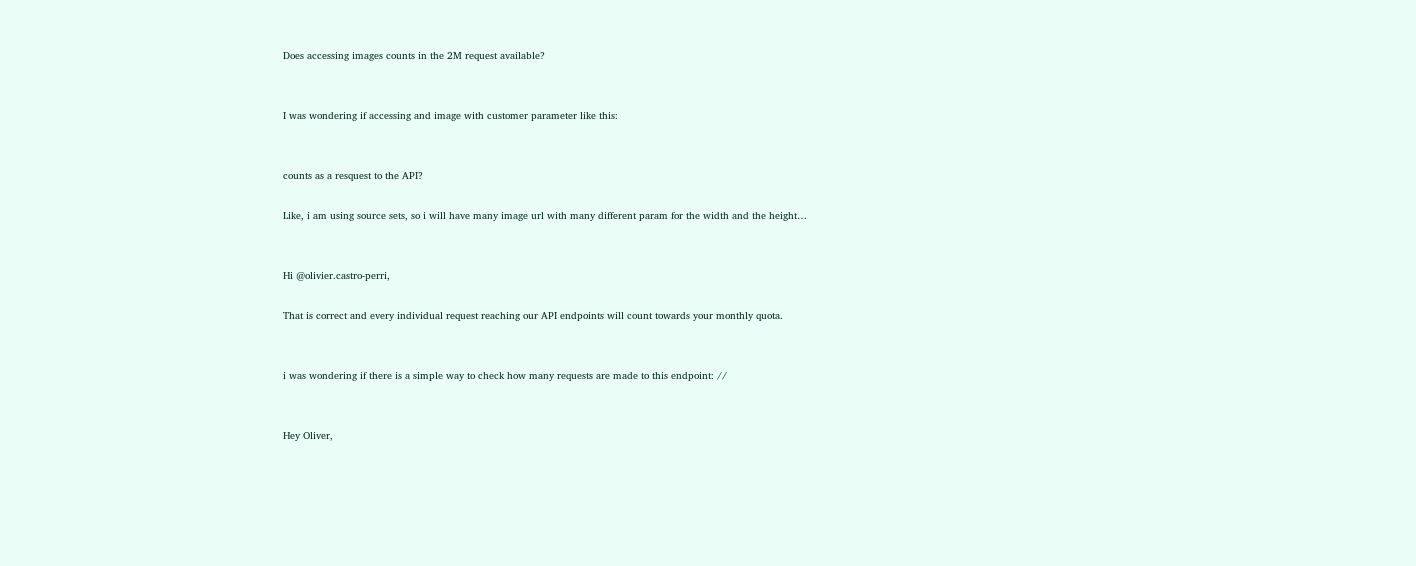Does accessing images counts in the 2M request available?


I was wondering if accessing and image with customer parameter like this:


counts as a resquest to the API?

Like, i am using source sets, so i will have many image url with many different param for the width and the height…


Hi @olivier.castro-perri,

That is correct and every individual request reaching our API endpoints will count towards your monthly quota.


i was wondering if there is a simple way to check how many requests are made to this endpoint: //


Hey Oliver,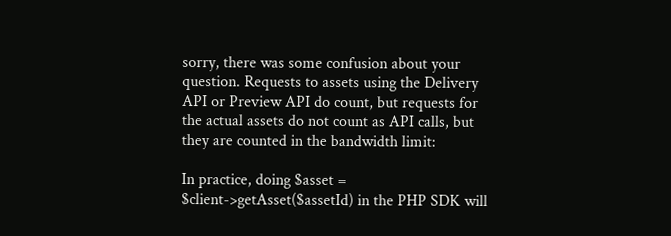sorry, there was some confusion about your question. Requests to assets using the Delivery API or Preview API do count, but requests for the actual assets do not count as API calls, but they are counted in the bandwidth limit:

In practice, doing $asset = $client->getAsset($assetId) in the PHP SDK will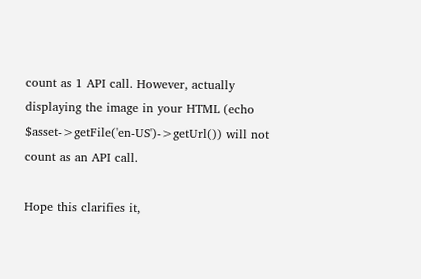count as 1 API call. However, actually displaying the image in your HTML (echo $asset->getFile('en-US')->getUrl()) will not count as an API call.

Hope this clarifies it,